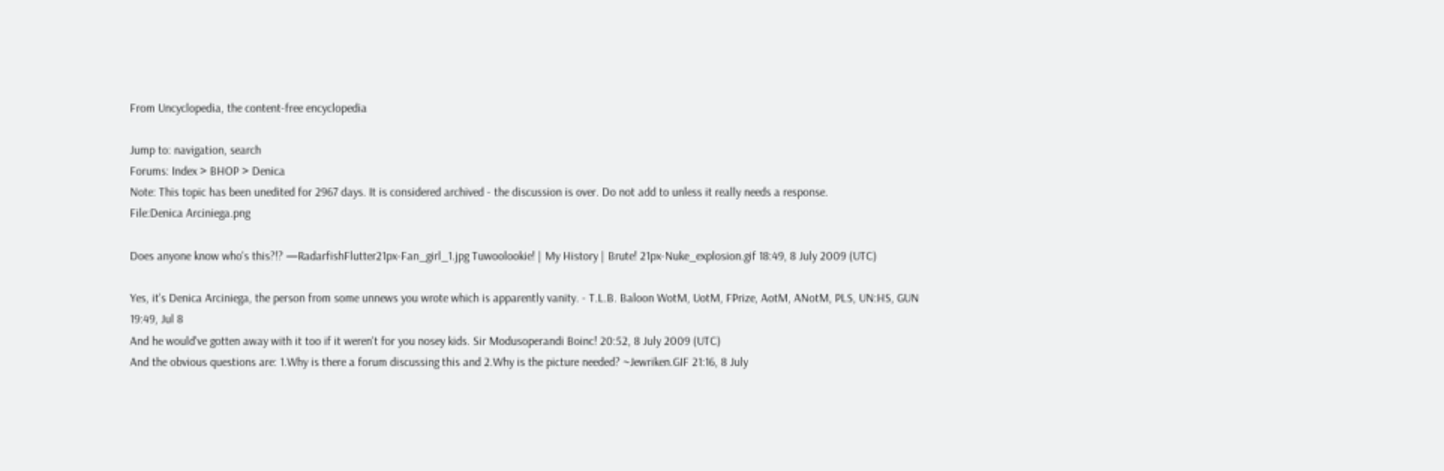From Uncyclopedia, the content-free encyclopedia

Jump to: navigation, search
Forums: Index > BHOP > Denica
Note: This topic has been unedited for 2967 days. It is considered archived - the discussion is over. Do not add to unless it really needs a response.
File:Denica Arciniega.png

Does anyone know who's this?!? —RadarfishFlutter21px-Fan_girl_1.jpg Tuwoolookie! | My History | Brute! 21px-Nuke_explosion.gif 18:49, 8 July 2009 (UTC)

Yes, it's Denica Arciniega, the person from some unnews you wrote which is apparently vanity. - T.L.B. Baloon WotM, UotM, FPrize, AotM, ANotM, PLS, UN:HS, GUN 19:49, Jul 8
And he would've gotten away with it too if it weren't for you nosey kids. Sir Modusoperandi Boinc! 20:52, 8 July 2009 (UTC)
And the obvious questions are: 1.Why is there a forum discussing this and 2.Why is the picture needed? ~Jewriken.GIF 21:16, 8 July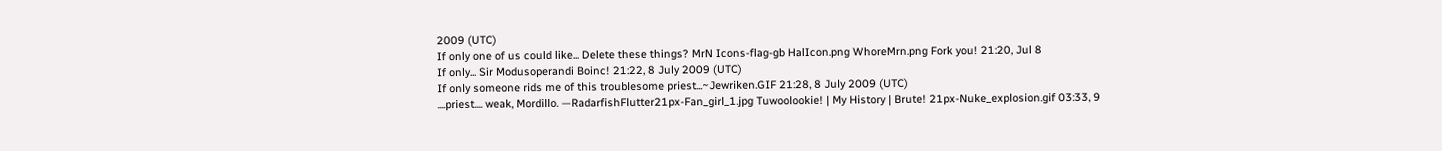2009 (UTC)
If only one of us could like... Delete these things? MrN Icons-flag-gb HalIcon.png WhoreMrn.png Fork you! 21:20, Jul 8
If only... Sir Modusoperandi Boinc! 21:22, 8 July 2009 (UTC)
If only someone rids me of this troublesome priest...~Jewriken.GIF 21:28, 8 July 2009 (UTC)
....priest.... weak, Mordillo. —RadarfishFlutter21px-Fan_girl_1.jpg Tuwoolookie! | My History | Brute! 21px-Nuke_explosion.gif 03:33, 9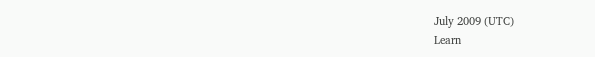July 2009 (UTC)
Learn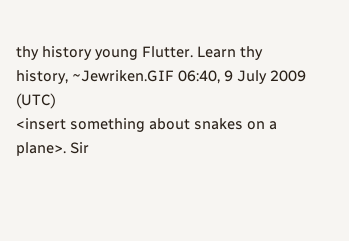thy history young Flutter. Learn thy history, ~Jewriken.GIF 06:40, 9 July 2009 (UTC)
<insert something about snakes on a plane>. Sir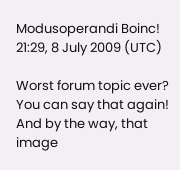Modusoperandi Boinc! 21:29, 8 July 2009 (UTC)

Worst forum topic ever? You can say that again! And by the way, that image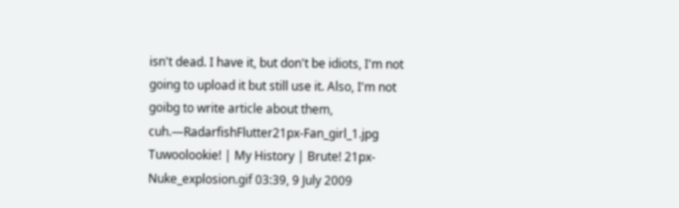isn't dead. I have it, but don't be idiots, I'm not going to upload it but still use it. Also, I'm not goibg to write article about them, cuh.—RadarfishFlutter21px-Fan_girl_1.jpg Tuwoolookie! | My History | Brute! 21px-Nuke_explosion.gif 03:39, 9 July 2009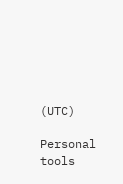(UTC)

Personal tools